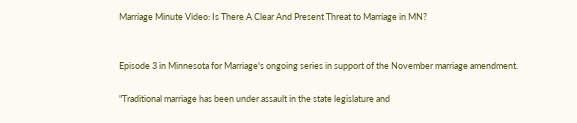Marriage Minute Video: Is There A Clear And Present Threat to Marriage in MN?


Episode 3 in Minnesota for Marriage's ongoing series in support of the November marriage amendment.

"Traditional marriage has been under assault in the state legislature and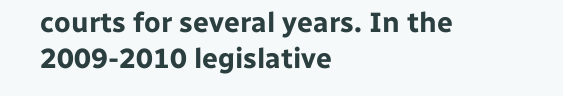courts for several years. In the 2009-2010 legislative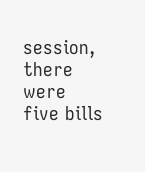session, there were five bills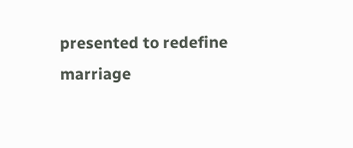presented to redefine marriage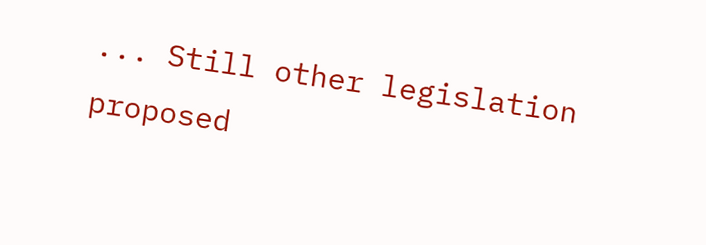... Still other legislation proposed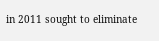in 2011 sought to eliminate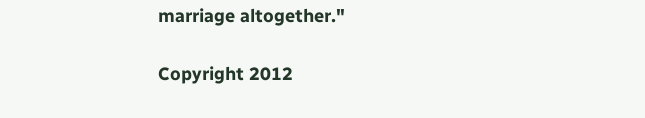marriage altogether."

Copyright 2012